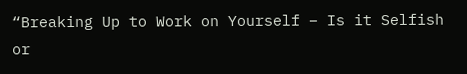“Breaking Up to Work on Yourself – Is it Selfish or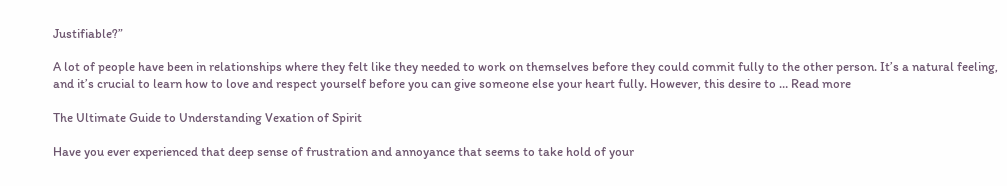Justifiable?”

A lot of people have been in relationships where they felt like they needed to work on themselves before they could commit fully to the other person. It’s a natural feeling, and it’s crucial to learn how to love and respect yourself before you can give someone else your heart fully. However, this desire to … Read more

The Ultimate Guide to Understanding Vexation of Spirit

Have you ever experienced that deep sense of frustration and annoyance that seems to take hold of your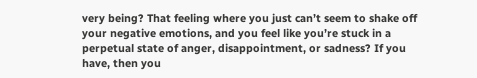very being? That feeling where you just can’t seem to shake off your negative emotions, and you feel like you’re stuck in a perpetual state of anger, disappointment, or sadness? If you have, then you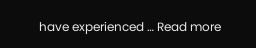have experienced … Read more